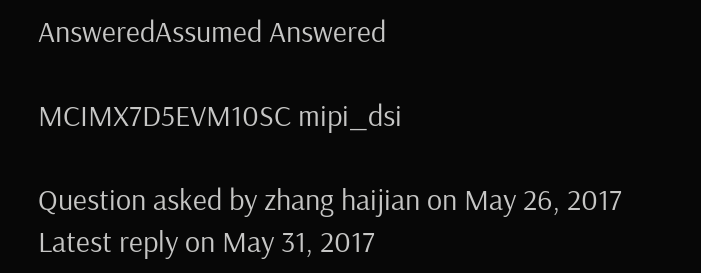AnsweredAssumed Answered

MCIMX7D5EVM10SC mipi_dsi

Question asked by zhang haijian on May 26, 2017
Latest reply on May 31, 2017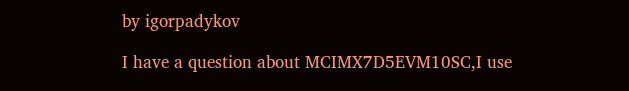by igorpadykov

I have a question about MCIMX7D5EVM10SC,I use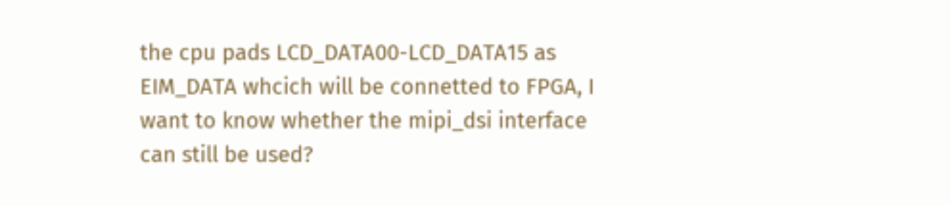the cpu pads LCD_DATA00-LCD_DATA15 as EIM_DATA whcich will be connetted to FPGA, I want to know whether the mipi_dsi interface can still be used?